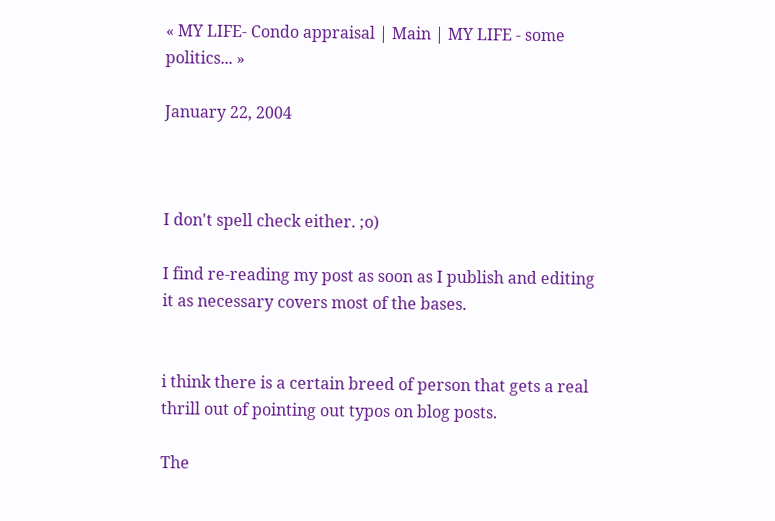« MY LIFE- Condo appraisal | Main | MY LIFE - some politics... »

January 22, 2004



I don't spell check either. ;o)

I find re-reading my post as soon as I publish and editing it as necessary covers most of the bases.


i think there is a certain breed of person that gets a real thrill out of pointing out typos on blog posts.

The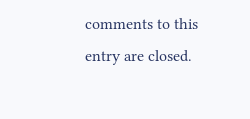comments to this entry are closed.